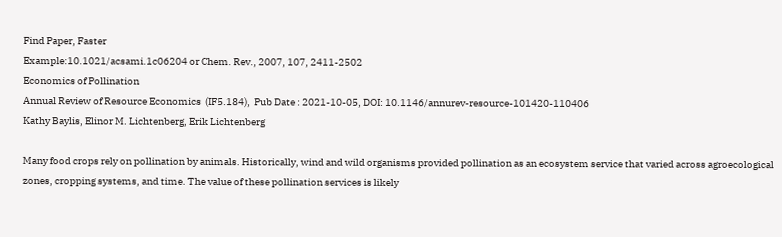Find Paper, Faster
Example:10.1021/acsami.1c06204 or Chem. Rev., 2007, 107, 2411-2502
Economics of Pollination
Annual Review of Resource Economics  (IF5.184),  Pub Date : 2021-10-05, DOI: 10.1146/annurev-resource-101420-110406
Kathy Baylis, Elinor M. Lichtenberg, Erik Lichtenberg

Many food crops rely on pollination by animals. Historically, wind and wild organisms provided pollination as an ecosystem service that varied across agroecological zones, cropping systems, and time. The value of these pollination services is likely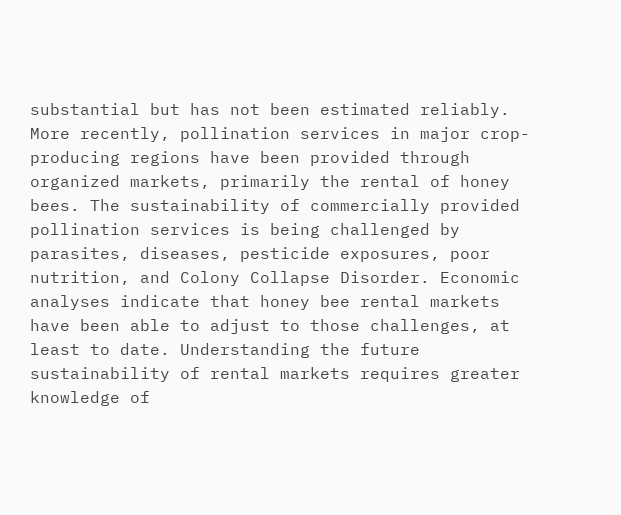substantial but has not been estimated reliably. More recently, pollination services in major crop-producing regions have been provided through organized markets, primarily the rental of honey bees. The sustainability of commercially provided pollination services is being challenged by parasites, diseases, pesticide exposures, poor nutrition, and Colony Collapse Disorder. Economic analyses indicate that honey bee rental markets have been able to adjust to those challenges, at least to date. Understanding the future sustainability of rental markets requires greater knowledge of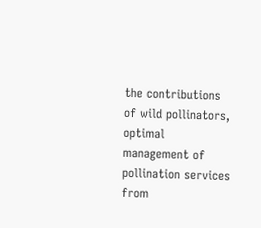the contributions of wild pollinators, optimal management of pollination services from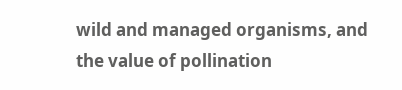wild and managed organisms, and the value of pollination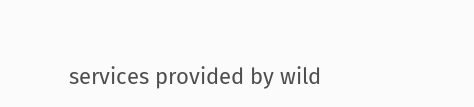services provided by wild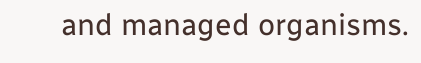and managed organisms.